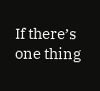If there’s one thing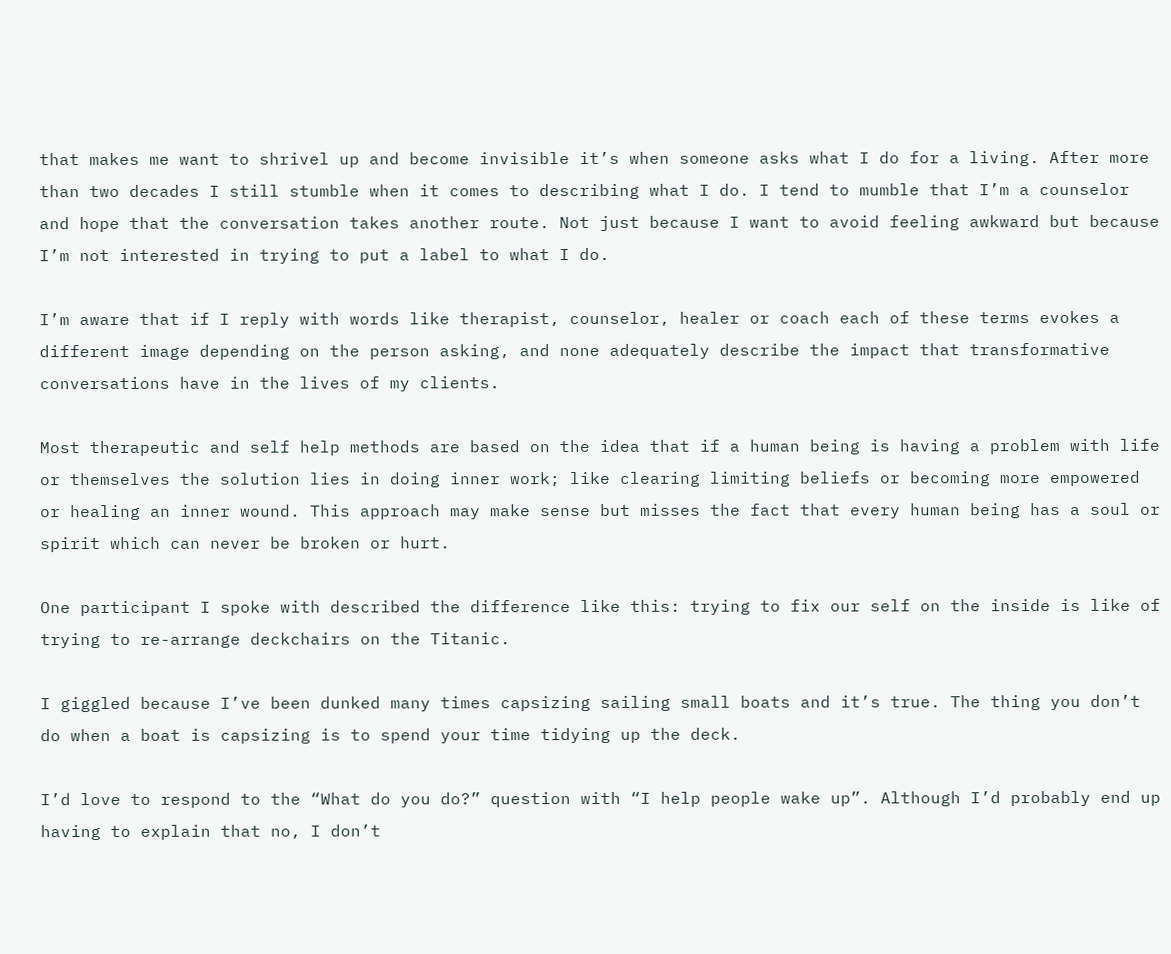that makes me want to shrivel up and become invisible it’s when someone asks what I do for a living. After more than two decades I still stumble when it comes to describing what I do. I tend to mumble that I’m a counselor and hope that the conversation takes another route. Not just because I want to avoid feeling awkward but because I’m not interested in trying to put a label to what I do.

I’m aware that if I reply with words like therapist, counselor, healer or coach each of these terms evokes a different image depending on the person asking, and none adequately describe the impact that transformative conversations have in the lives of my clients.

Most therapeutic and self help methods are based on the idea that if a human being is having a problem with life or themselves the solution lies in doing inner work; like clearing limiting beliefs or becoming more empowered or healing an inner wound. This approach may make sense but misses the fact that every human being has a soul or spirit which can never be broken or hurt.

One participant I spoke with described the difference like this: trying to fix our self on the inside is like of trying to re-arrange deckchairs on the Titanic.

I giggled because I’ve been dunked many times capsizing sailing small boats and it’s true. The thing you don’t do when a boat is capsizing is to spend your time tidying up the deck.

I’d love to respond to the “What do you do?” question with “I help people wake up”. Although I’d probably end up having to explain that no, I don’t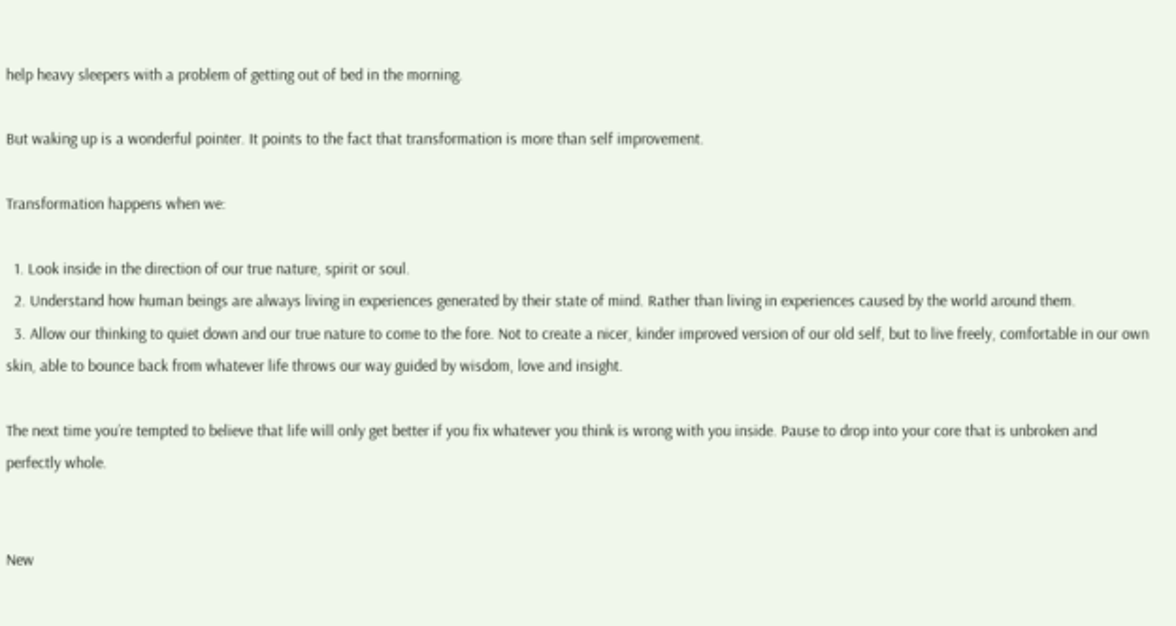help heavy sleepers with a problem of getting out of bed in the morning.

But waking up is a wonderful pointer. It points to the fact that transformation is more than self improvement.

Transformation happens when we:

  1. Look inside in the direction of our true nature, spirit or soul.
  2. Understand how human beings are always living in experiences generated by their state of mind. Rather than living in experiences caused by the world around them.
  3. Allow our thinking to quiet down and our true nature to come to the fore. Not to create a nicer, kinder improved version of our old self, but to live freely, comfortable in our own skin, able to bounce back from whatever life throws our way guided by wisdom, love and insight.

The next time you’re tempted to believe that life will only get better if you fix whatever you think is wrong with you inside. Pause to drop into your core that is unbroken and perfectly whole.


New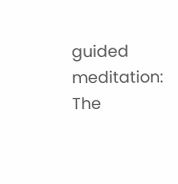guided meditation: The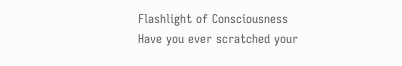Flashlight of Consciousness
Have you ever scratched your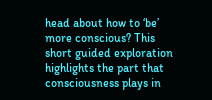head about how to ‘be’ more conscious? This short guided exploration highlights the part that consciousness plays in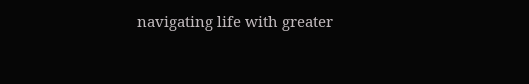navigating life with greater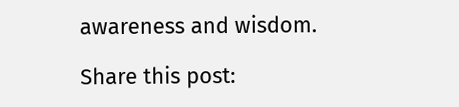awareness and wisdom.

Share this post: